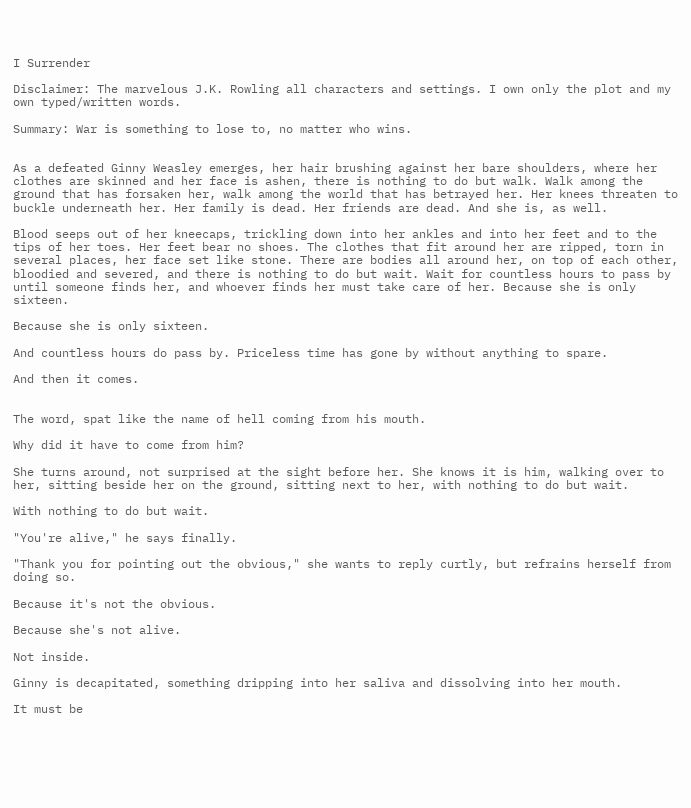I Surrender

Disclaimer: The marvelous J.K. Rowling all characters and settings. I own only the plot and my own typed/written words.

Summary: War is something to lose to, no matter who wins.


As a defeated Ginny Weasley emerges, her hair brushing against her bare shoulders, where her clothes are skinned and her face is ashen, there is nothing to do but walk. Walk among the ground that has forsaken her, walk among the world that has betrayed her. Her knees threaten to buckle underneath her. Her family is dead. Her friends are dead. And she is, as well.

Blood seeps out of her kneecaps, trickling down into her ankles and into her feet and to the tips of her toes. Her feet bear no shoes. The clothes that fit around her are ripped, torn in several places, her face set like stone. There are bodies all around her, on top of each other, bloodied and severed, and there is nothing to do but wait. Wait for countless hours to pass by until someone finds her, and whoever finds her must take care of her. Because she is only sixteen.

Because she is only sixteen.

And countless hours do pass by. Priceless time has gone by without anything to spare.

And then it comes.


The word, spat like the name of hell coming from his mouth.

Why did it have to come from him?

She turns around, not surprised at the sight before her. She knows it is him, walking over to her, sitting beside her on the ground, sitting next to her, with nothing to do but wait.

With nothing to do but wait.

"You're alive," he says finally.

"Thank you for pointing out the obvious," she wants to reply curtly, but refrains herself from doing so.

Because it's not the obvious.

Because she's not alive.

Not inside.

Ginny is decapitated, something dripping into her saliva and dissolving into her mouth.

It must be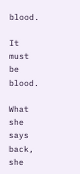blood.

It must be blood.

What she says back, she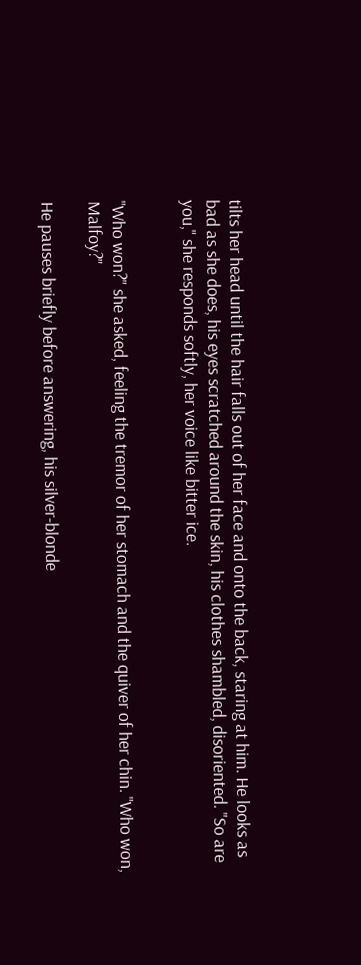tilts her head until the hair falls out of her face and onto the back, staring at him. He looks as bad as she does, his eyes scratched around the skin, his clothes shambled, disoriented. "So are you," she responds softly, her voice like bitter ice.


"Who won?" she asked, feeling the tremor of her stomach and the quiver of her chin. "Who won, Malfoy?"

He pauses briefly before answering, his silver-blonde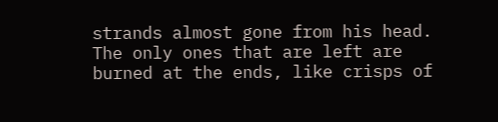strands almost gone from his head. The only ones that are left are burned at the ends, like crisps of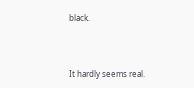black.



It hardly seems real.